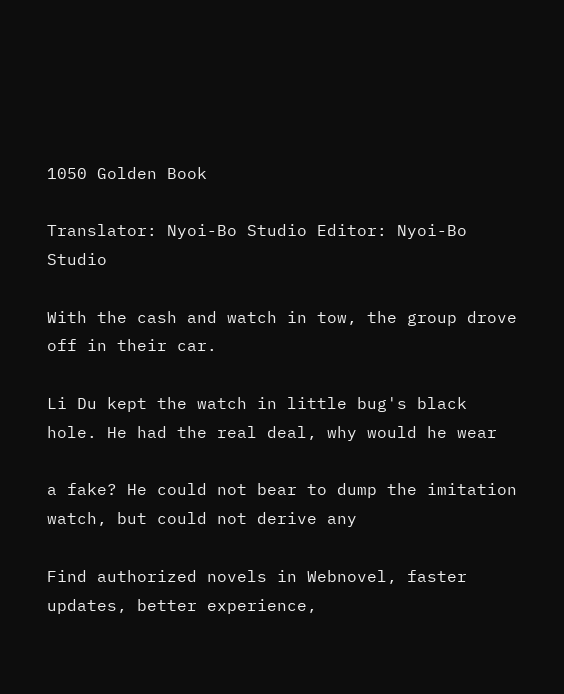1050 Golden Book

Translator: Nyoi-Bo Studio Editor: Nyoi-Bo Studio

With the cash and watch in tow, the group drove off in their car.

Li Du kept the watch in little bug's black hole. He had the real deal, why would he wear

a fake? He could not bear to dump the imitation watch, but could not derive any

Find authorized novels in Webnovel, faster updates, better experience,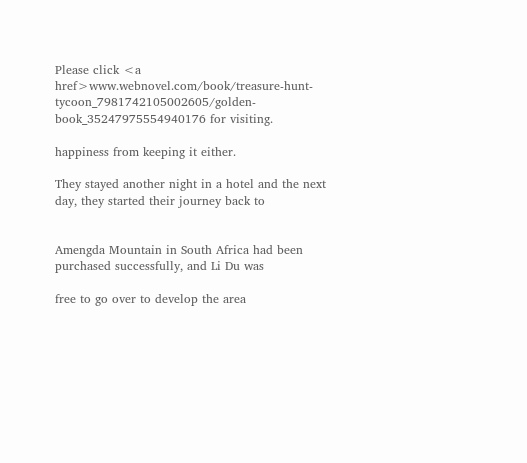Please click <a href>www.webnovel.com/book/treasure-hunt-tycoon_7981742105002605/golden-book_35247975554940176 for visiting.

happiness from keeping it either.

They stayed another night in a hotel and the next day, they started their journey back to


Amengda Mountain in South Africa had been purchased successfully, and Li Du was

free to go over to develop the area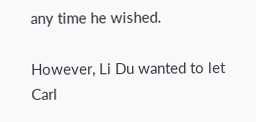any time he wished.

However, Li Du wanted to let Carl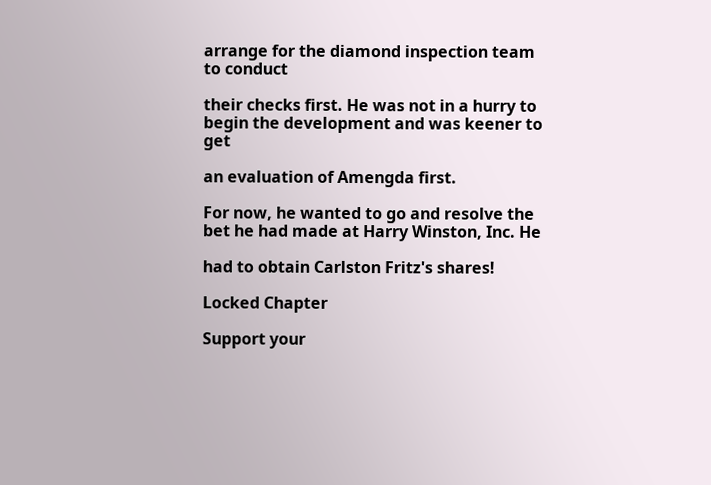arrange for the diamond inspection team to conduct

their checks first. He was not in a hurry to begin the development and was keener to get

an evaluation of Amengda first.

For now, he wanted to go and resolve the bet he had made at Harry Winston, Inc. He

had to obtain Carlston Fritz's shares!

Locked Chapter

Support your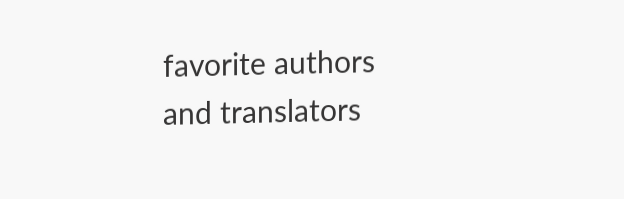favorite authors and translators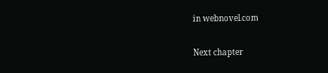in webnovel.com

Next chapter